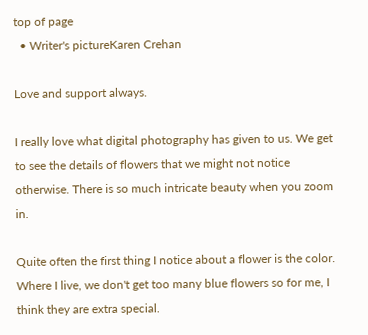top of page
  • Writer's pictureKaren Crehan

Love and support always.

I really love what digital photography has given to us. We get to see the details of flowers that we might not notice otherwise. There is so much intricate beauty when you zoom in.

Quite often the first thing I notice about a flower is the color. Where I live, we don't get too many blue flowers so for me, I think they are extra special.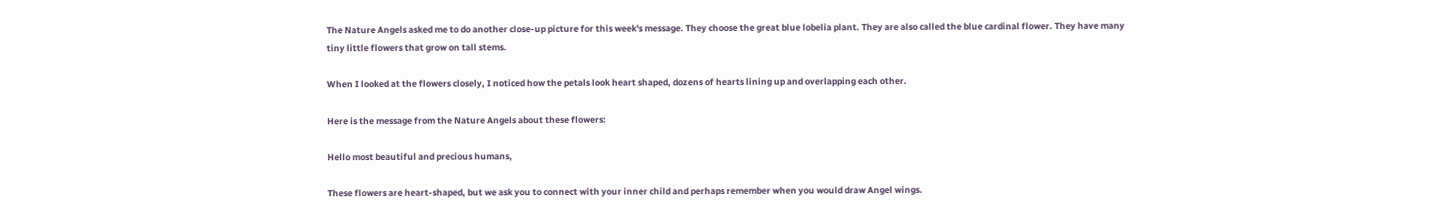The Nature Angels asked me to do another close-up picture for this week's message. They choose the great blue lobelia plant. They are also called the blue cardinal flower. They have many tiny little flowers that grow on tall stems.

When I looked at the flowers closely, I noticed how the petals look heart shaped, dozens of hearts lining up and overlapping each other.

Here is the message from the Nature Angels about these flowers:

Hello most beautiful and precious humans,

These flowers are heart-shaped, but we ask you to connect with your inner child and perhaps remember when you would draw Angel wings.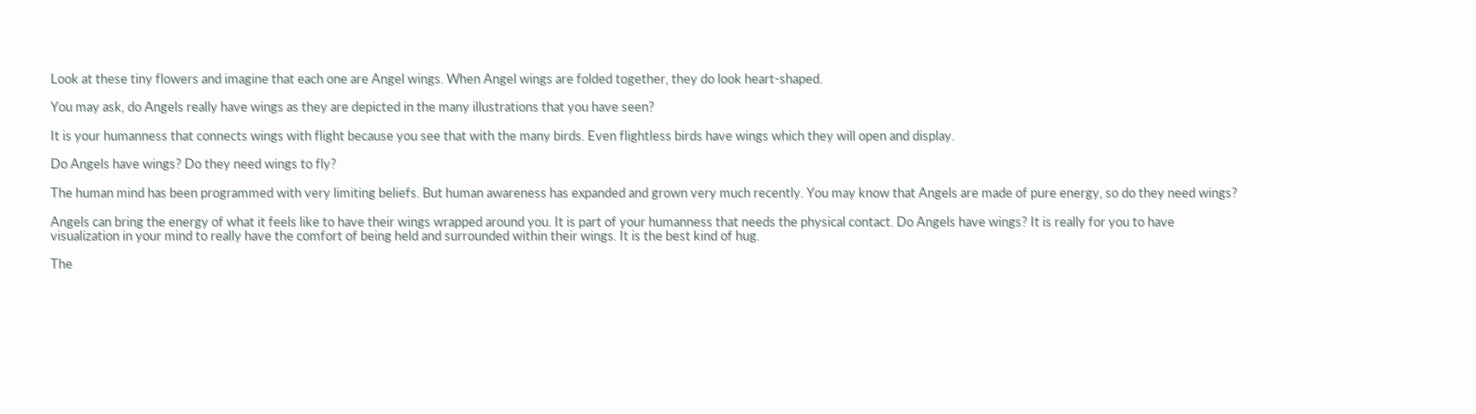Look at these tiny flowers and imagine that each one are Angel wings. When Angel wings are folded together, they do look heart-shaped.

You may ask, do Angels really have wings as they are depicted in the many illustrations that you have seen?

It is your humanness that connects wings with flight because you see that with the many birds. Even flightless birds have wings which they will open and display.

Do Angels have wings? Do they need wings to fly?

The human mind has been programmed with very limiting beliefs. But human awareness has expanded and grown very much recently. You may know that Angels are made of pure energy, so do they need wings?

Angels can bring the energy of what it feels like to have their wings wrapped around you. It is part of your humanness that needs the physical contact. Do Angels have wings? It is really for you to have visualization in your mind to really have the comfort of being held and surrounded within their wings. It is the best kind of hug.

The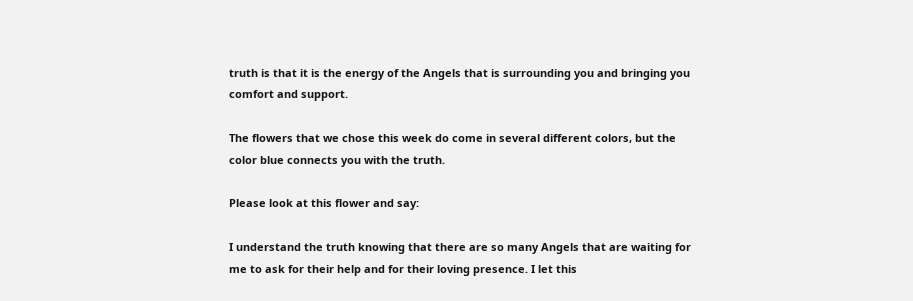truth is that it is the energy of the Angels that is surrounding you and bringing you comfort and support.

The flowers that we chose this week do come in several different colors, but the color blue connects you with the truth.

Please look at this flower and say:

I understand the truth knowing that there are so many Angels that are waiting for me to ask for their help and for their loving presence. I let this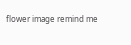flower image remind me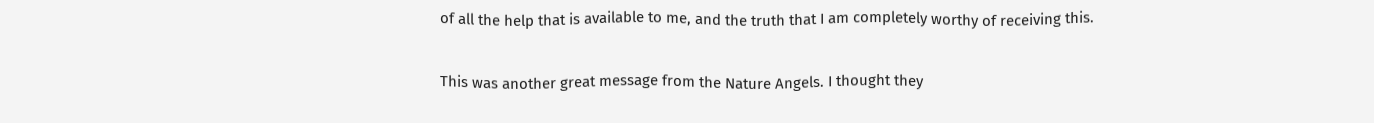of all the help that is available to me, and the truth that I am completely worthy of receiving this.


This was another great message from the Nature Angels. I thought they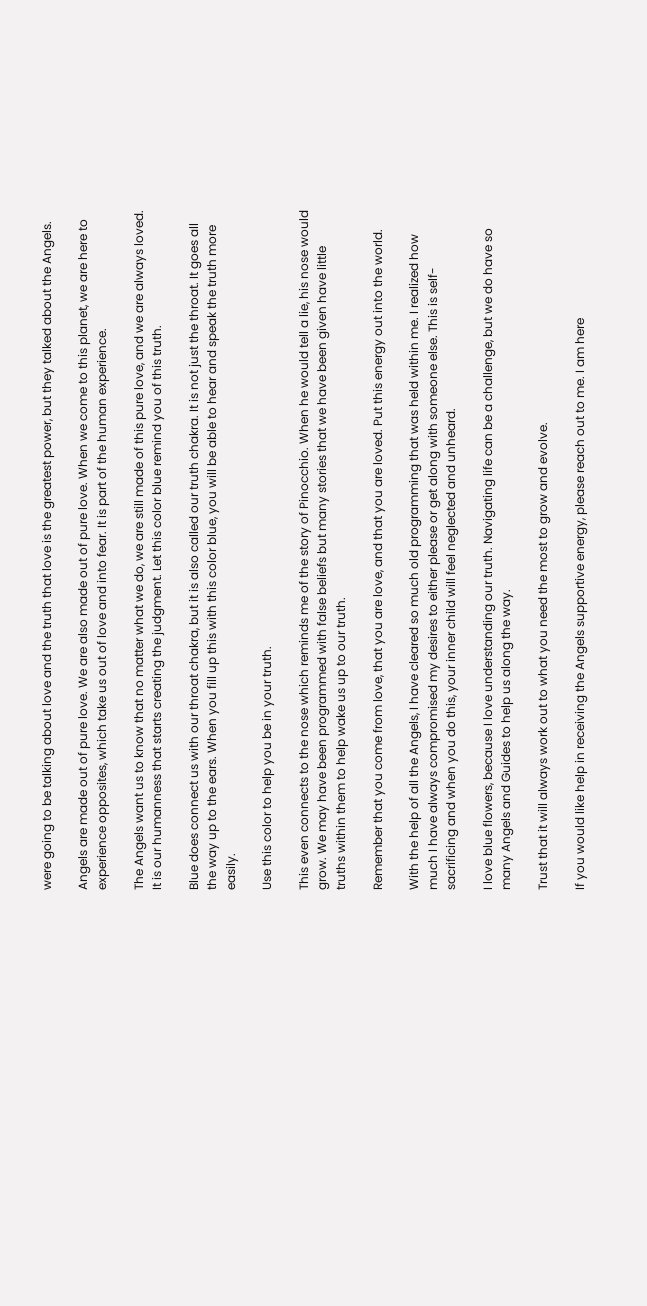were going to be talking about love and the truth that love is the greatest power, but they talked about the Angels.

Angels are made out of pure love. We are also made out of pure love. When we come to this planet, we are here to experience opposites, which take us out of love and into fear. It is part of the human experience.

The Angels want us to know that no matter what we do, we are still made of this pure love, and we are always loved. It is our humanness that starts creating the judgment. Let this color blue remind you of this truth.

Blue does connect us with our throat chakra, but it is also called our truth chakra. It is not just the throat. It goes all the way up to the ears. When you fill up this with this color blue, you will be able to hear and speak the truth more easily.

Use this color to help you be in your truth.

This even connects to the nose which reminds me of the story of Pinocchio. When he would tell a lie, his nose would grow. We may have been programmed with false beliefs but many stories that we have been given have little truths within them to help wake us up to our truth.

Remember that you come from love, that you are love, and that you are loved. Put this energy out into the world.

With the help of all the Angels, I have cleared so much old programming that was held within me. I realized how much I have always compromised my desires to either please or get along with someone else. This is self- sacrificing and when you do this, your inner child will feel neglected and unheard.

I love blue flowers, because I love understanding our truth. Navigating life can be a challenge, but we do have so many Angels and Guides to help us along the way.

Trust that it will always work out to what you need the most to grow and evolve.

If you would like help in receiving the Angels supportive energy, please reach out to me. I am here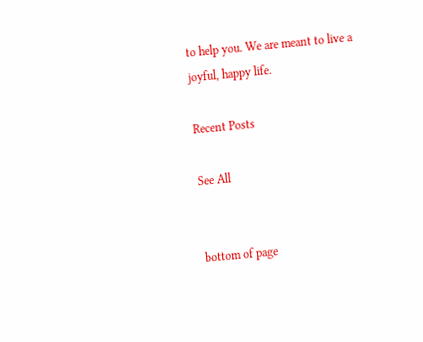to help you. We are meant to live a joyful, happy life.

Recent Posts

See All


bottom of page